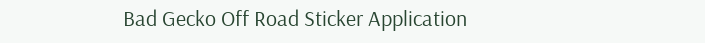Bad Gecko Off Road Sticker Application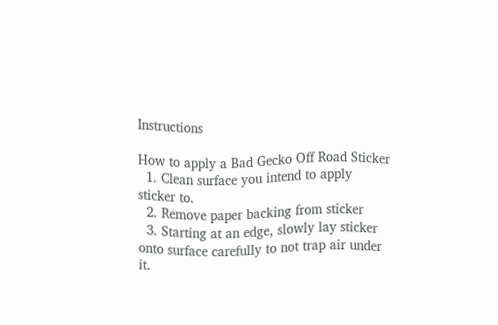Instructions

How to apply a Bad Gecko Off Road Sticker
  1. Clean surface you intend to apply sticker to.
  2. Remove paper backing from sticker
  3. Starting at an edge, slowly lay sticker onto surface carefully to not trap air under it.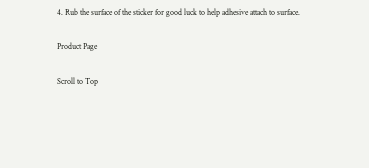4. Rub the surface of the sticker for good luck to help adhesive attach to surface.

Product Page

Scroll to Top